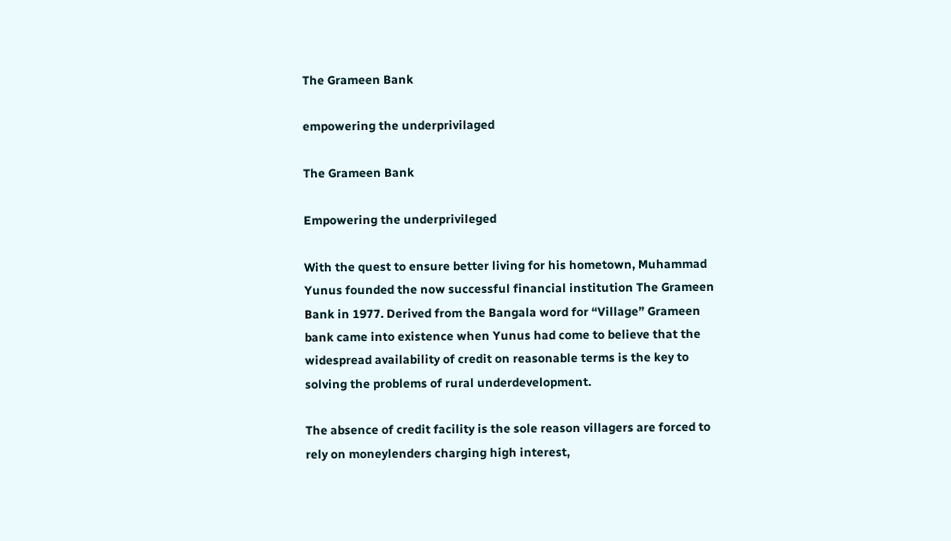The Grameen Bank

empowering the underprivilaged

The Grameen Bank

Empowering the underprivileged

With the quest to ensure better living for his hometown, Muhammad Yunus founded the now successful financial institution The Grameen Bank in 1977. Derived from the Bangala word for “Village” Grameen bank came into existence when Yunus had come to believe that the widespread availability of credit on reasonable terms is the key to solving the problems of rural underdevelopment.

The absence of credit facility is the sole reason villagers are forced to rely on moneylenders charging high interest,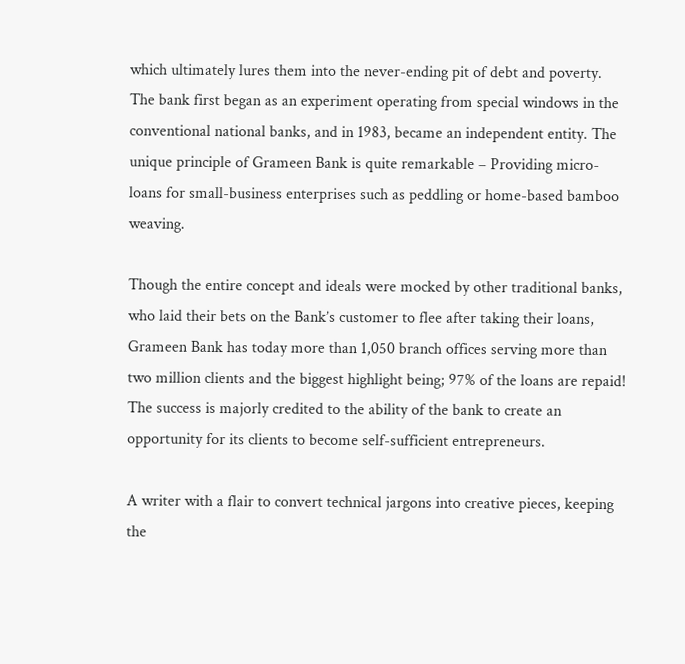which ultimately lures them into the never-ending pit of debt and poverty. The bank first began as an experiment operating from special windows in the conventional national banks, and in 1983, became an independent entity. The unique principle of Grameen Bank is quite remarkable – Providing micro-loans for small-business enterprises such as peddling or home-based bamboo weaving.

Though the entire concept and ideals were mocked by other traditional banks, who laid their bets on the Bank’s customer to flee after taking their loans, Grameen Bank has today more than 1,050 branch offices serving more than two million clients and the biggest highlight being; 97% of the loans are repaid!
The success is majorly credited to the ability of the bank to create an opportunity for its clients to become self-sufficient entrepreneurs.

A writer with a flair to convert technical jargons into creative pieces, keeping the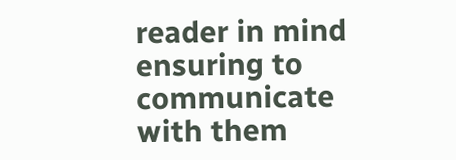reader in mind ensuring to communicate with them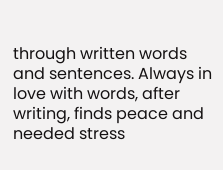through written words and sentences. Always in love with words, after writing, finds peace and needed stress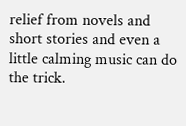relief from novels and short stories and even a little calming music can do the trick.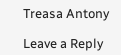Treasa Antony

Leave a Reply